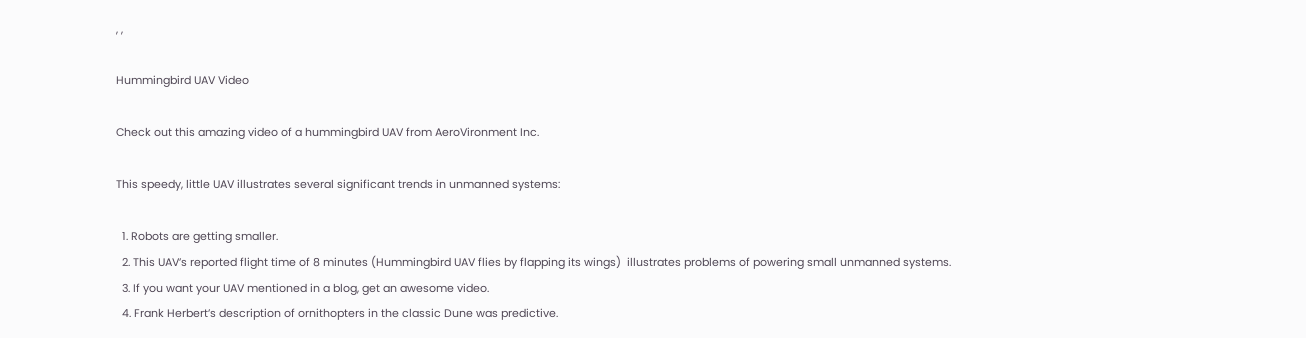, ,

Hummingbird UAV Video

Check out this amazing video of a hummingbird UAV from AeroVironment Inc.

This speedy, little UAV illustrates several significant trends in unmanned systems:

  1. Robots are getting smaller.
  2. This UAV’s reported flight time of 8 minutes (Hummingbird UAV flies by flapping its wings)  illustrates problems of powering small unmanned systems.
  3. If you want your UAV mentioned in a blog, get an awesome video.
  4. Frank Herbert’s description of ornithopters in the classic Dune was predictive.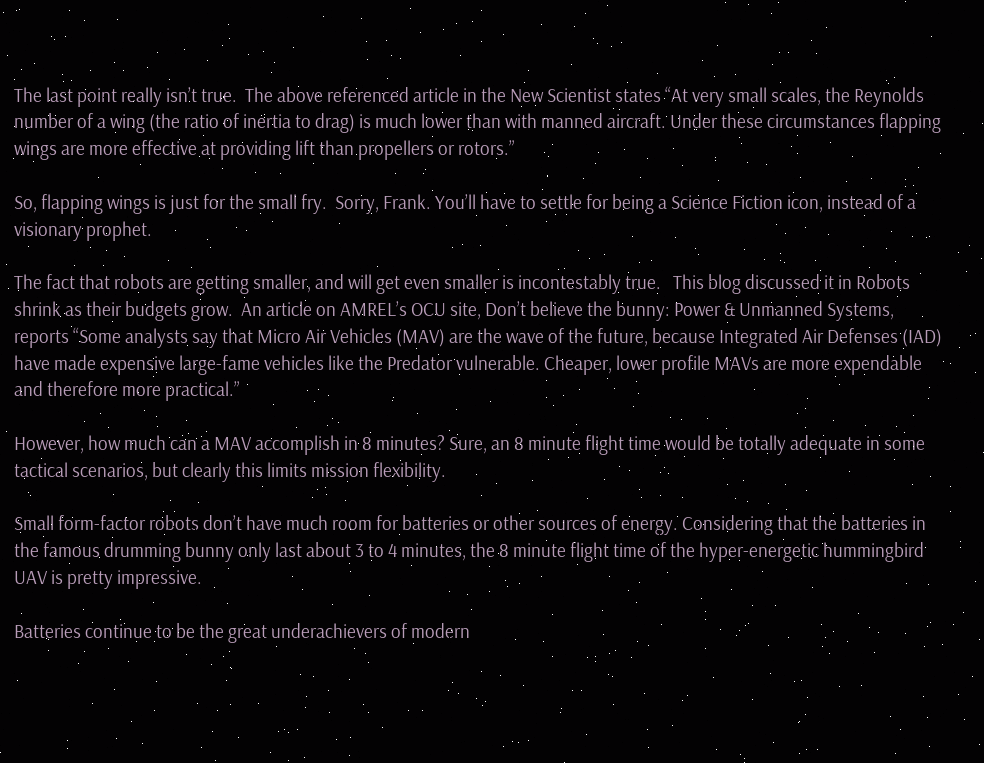The last point really isn’t true.  The above referenced article in the New Scientist states “At very small scales, the Reynolds number of a wing (the ratio of inertia to drag) is much lower than with manned aircraft. Under these circumstances flapping wings are more effective at providing lift than propellers or rotors.”

So, flapping wings is just for the small fry.  Sorry, Frank. You’ll have to settle for being a Science Fiction icon, instead of a visionary prophet.

The fact that robots are getting smaller, and will get even smaller is incontestably true.   This blog discussed it in Robots shrink as their budgets grow.  An article on AMREL’s OCU site, Don’t believe the bunny: Power & Unmanned Systems, reports “Some analysts say that Micro Air Vehicles (MAV) are the wave of the future, because Integrated Air Defenses (IAD) have made expensive large-fame vehicles like the Predator vulnerable. Cheaper, lower profile MAVs are more expendable and therefore more practical.”

However, how much can a MAV accomplish in 8 minutes? Sure, an 8 minute flight time would be totally adequate in some tactical scenarios, but clearly this limits mission flexibility.

Small form-factor robots don’t have much room for batteries or other sources of energy. Considering that the batteries in the famous drumming bunny only last about 3 to 4 minutes, the 8 minute flight time of the hyper-energetic hummingbird UAV is pretty impressive.

Batteries continue to be the great underachievers of modern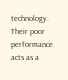technology. Their poor performance acts as a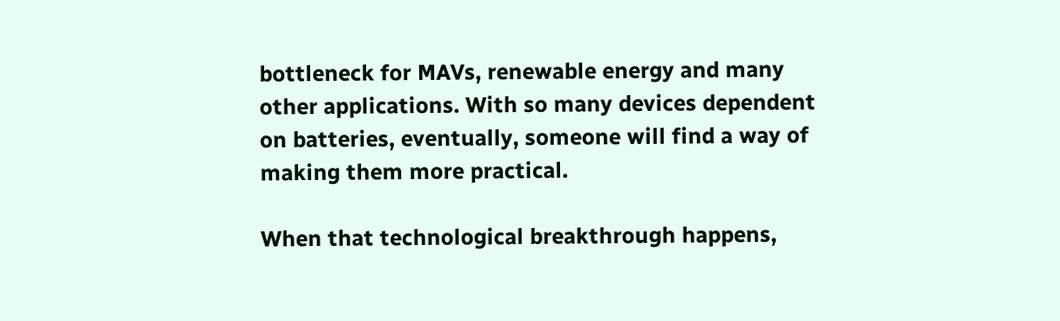bottleneck for MAVs, renewable energy and many other applications. With so many devices dependent on batteries, eventually, someone will find a way of making them more practical.

When that technological breakthrough happens,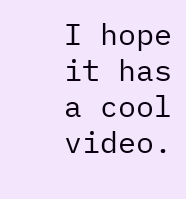I hope it has a cool video.